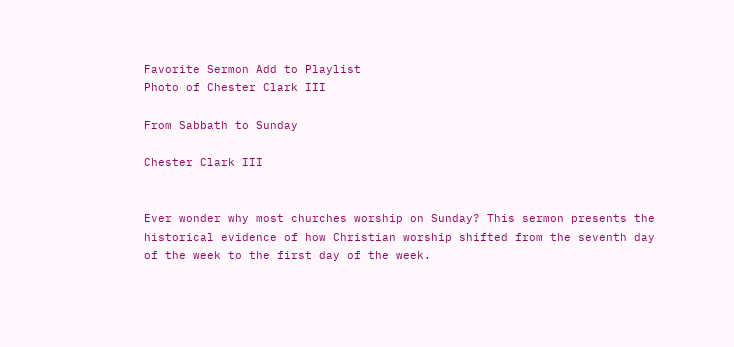Favorite Sermon Add to Playlist
Photo of Chester Clark III

From Sabbath to Sunday

Chester Clark III


Ever wonder why most churches worship on Sunday? This sermon presents the historical evidence of how Christian worship shifted from the seventh day of the week to the first day of the week.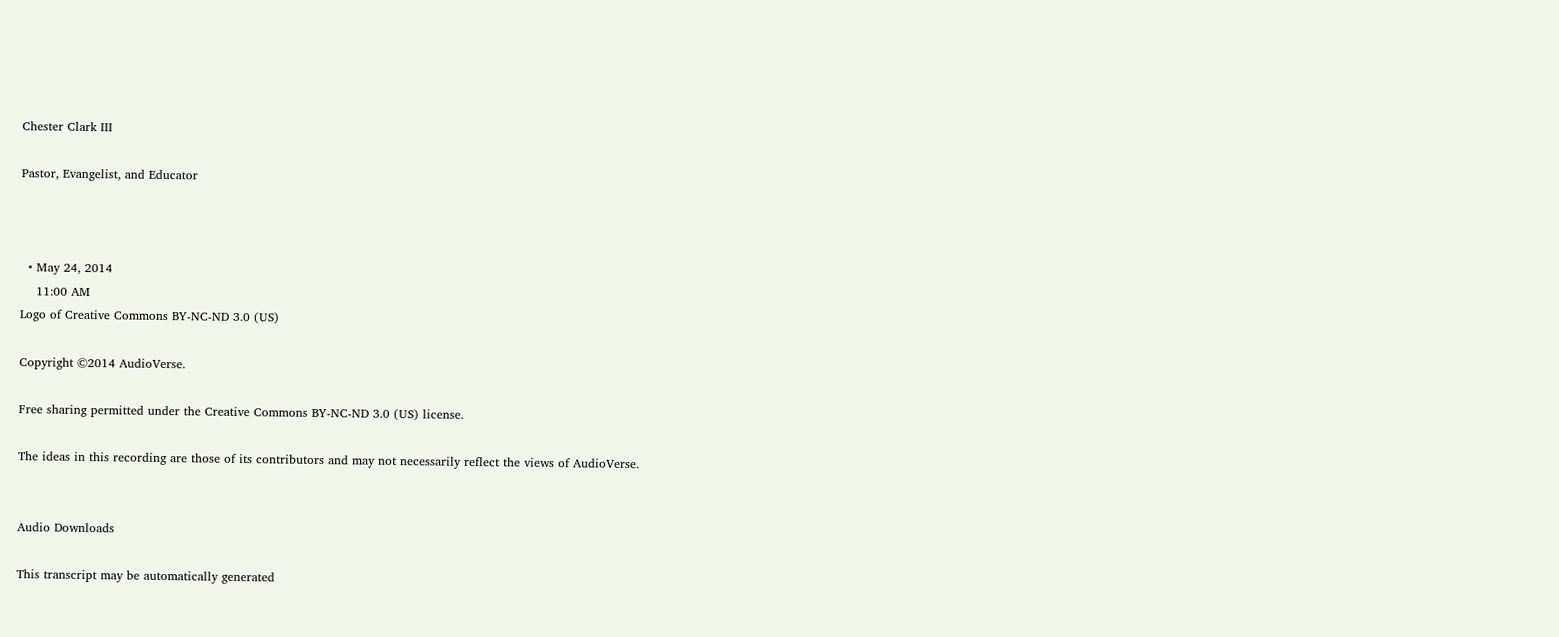Chester Clark III

Pastor, Evangelist, and Educator



  • May 24, 2014
    11:00 AM
Logo of Creative Commons BY-NC-ND 3.0 (US)

Copyright ©2014 AudioVerse.

Free sharing permitted under the Creative Commons BY-NC-ND 3.0 (US) license.

The ideas in this recording are those of its contributors and may not necessarily reflect the views of AudioVerse.


Audio Downloads

This transcript may be automatically generated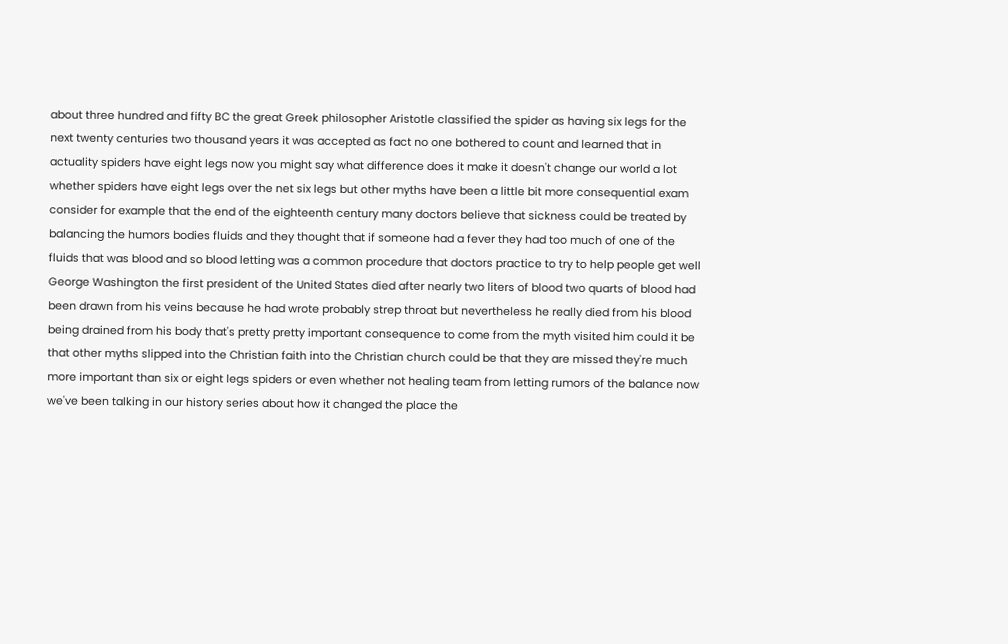about three hundred and fifty BC the great Greek philosopher Aristotle classified the spider as having six legs for the next twenty centuries two thousand years it was accepted as fact no one bothered to count and learned that in actuality spiders have eight legs now you might say what difference does it make it doesn't change our world a lot whether spiders have eight legs over the net six legs but other myths have been a little bit more consequential exam consider for example that the end of the eighteenth century many doctors believe that sickness could be treated by balancing the humors bodies fluids and they thought that if someone had a fever they had too much of one of the fluids that was blood and so blood letting was a common procedure that doctors practice to try to help people get well George Washington the first president of the United States died after nearly two liters of blood two quarts of blood had been drawn from his veins because he had wrote probably strep throat but nevertheless he really died from his blood being drained from his body that's pretty pretty important consequence to come from the myth visited him could it be that other myths slipped into the Christian faith into the Christian church could be that they are missed they're much more important than six or eight legs spiders or even whether not healing team from letting rumors of the balance now we've been talking in our history series about how it changed the place the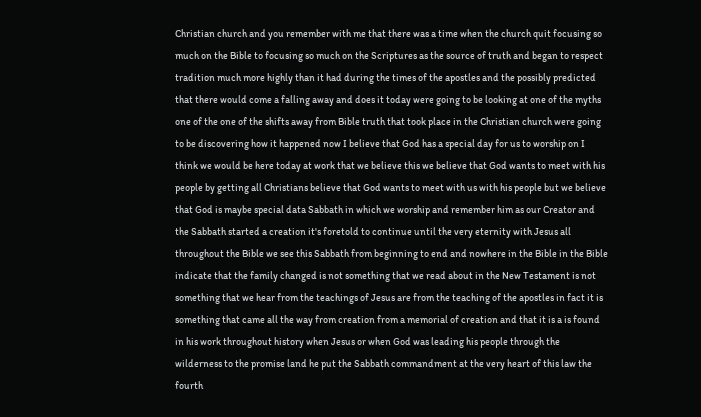Christian church and you remember with me that there was a time when the church quit focusing so much on the Bible to focusing so much on the Scriptures as the source of truth and began to respect tradition much more highly than it had during the times of the apostles and the possibly predicted that there would come a falling away and does it today were going to be looking at one of the myths one of the one of the shifts away from Bible truth that took place in the Christian church were going to be discovering how it happened now I believe that God has a special day for us to worship on I think we would be here today at work that we believe this we believe that God wants to meet with his people by getting all Christians believe that God wants to meet with us with his people but we believe that God is maybe special data Sabbath in which we worship and remember him as our Creator and the Sabbath started a creation it's foretold to continue until the very eternity with Jesus all throughout the Bible we see this Sabbath from beginning to end and nowhere in the Bible in the Bible indicate that the family changed is not something that we read about in the New Testament is not something that we hear from the teachings of Jesus are from the teaching of the apostles in fact it is something that came all the way from creation from a memorial of creation and that it is a is found in his work throughout history when Jesus or when God was leading his people through the wilderness to the promise land he put the Sabbath commandment at the very heart of this law the fourth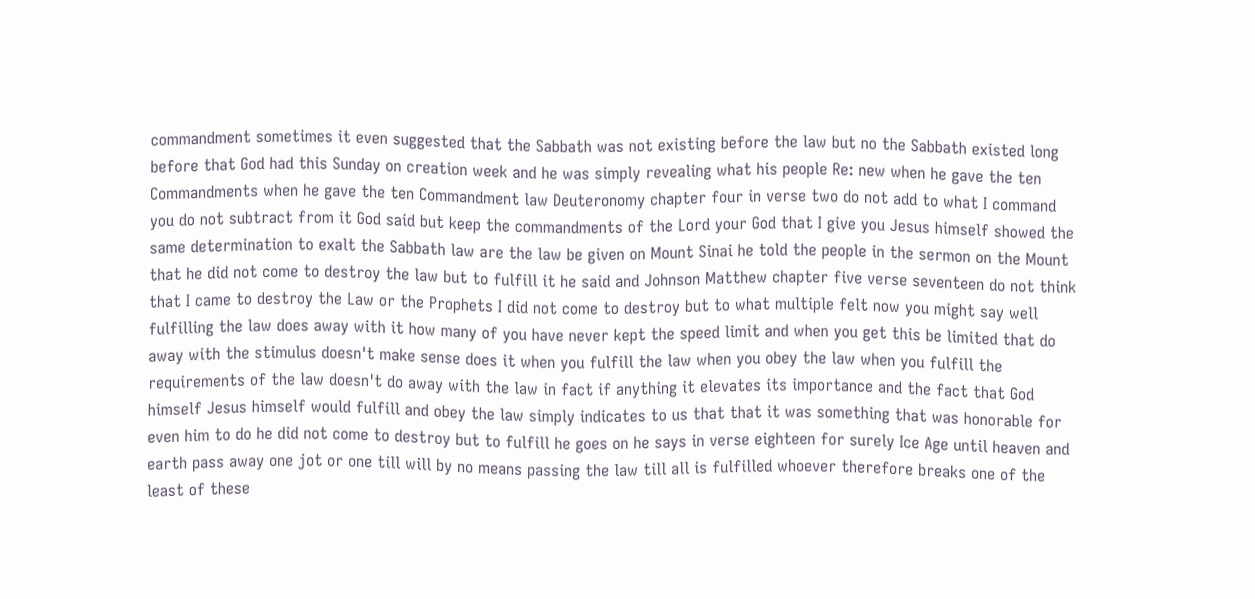commandment sometimes it even suggested that the Sabbath was not existing before the law but no the Sabbath existed long before that God had this Sunday on creation week and he was simply revealing what his people Re: new when he gave the ten Commandments when he gave the ten Commandment law Deuteronomy chapter four in verse two do not add to what I command you do not subtract from it God said but keep the commandments of the Lord your God that I give you Jesus himself showed the same determination to exalt the Sabbath law are the law be given on Mount Sinai he told the people in the sermon on the Mount that he did not come to destroy the law but to fulfill it he said and Johnson Matthew chapter five verse seventeen do not think that I came to destroy the Law or the Prophets I did not come to destroy but to what multiple felt now you might say well fulfilling the law does away with it how many of you have never kept the speed limit and when you get this be limited that do away with the stimulus doesn't make sense does it when you fulfill the law when you obey the law when you fulfill the requirements of the law doesn't do away with the law in fact if anything it elevates its importance and the fact that God himself Jesus himself would fulfill and obey the law simply indicates to us that that it was something that was honorable for even him to do he did not come to destroy but to fulfill he goes on he says in verse eighteen for surely Ice Age until heaven and earth pass away one jot or one till will by no means passing the law till all is fulfilled whoever therefore breaks one of the least of these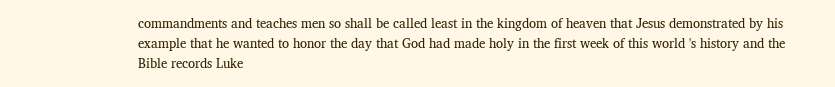commandments and teaches men so shall be called least in the kingdom of heaven that Jesus demonstrated by his example that he wanted to honor the day that God had made holy in the first week of this world 's history and the Bible records Luke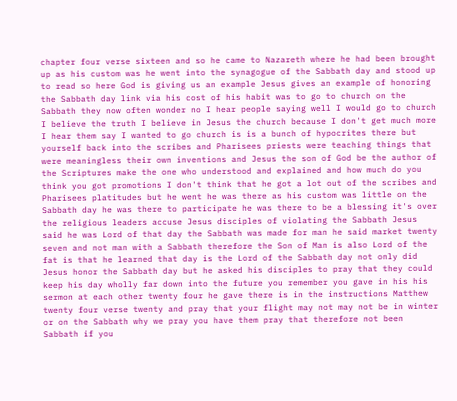chapter four verse sixteen and so he came to Nazareth where he had been brought up as his custom was he went into the synagogue of the Sabbath day and stood up to read so here God is giving us an example Jesus gives an example of honoring the Sabbath day link via his cost of his habit was to go to church on the Sabbath they now often wonder no I hear people saying well I would go to church I believe the truth I believe in Jesus the church because I don't get much more I hear them say I wanted to go church is is a bunch of hypocrites there but yourself back into the scribes and Pharisees priests were teaching things that were meaningless their own inventions and Jesus the son of God be the author of the Scriptures make the one who understood and explained and how much do you think you got promotions I don't think that he got a lot out of the scribes and Pharisees platitudes but he went he was there as his custom was little on the Sabbath day he was there to participate he was there to be a blessing it's over the religious leaders accuse Jesus disciples of violating the Sabbath Jesus said he was Lord of that day the Sabbath was made for man he said market twenty seven and not man with a Sabbath therefore the Son of Man is also Lord of the fat is that he learned that day is the Lord of the Sabbath day not only did Jesus honor the Sabbath day but he asked his disciples to pray that they could keep his day wholly far down into the future you remember you gave in his his sermon at each other twenty four he gave there is in the instructions Matthew twenty four verse twenty and pray that your flight may not may not be in winter or on the Sabbath why we pray you have them pray that therefore not been Sabbath if you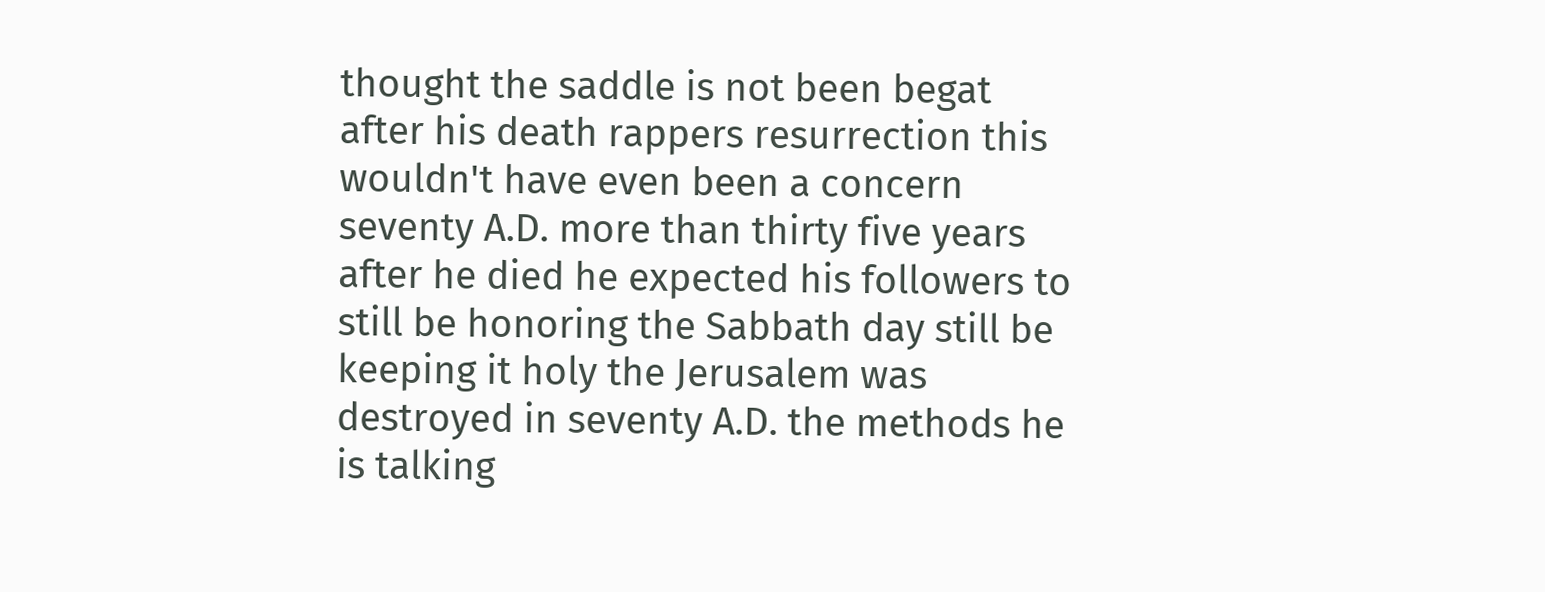thought the saddle is not been begat after his death rappers resurrection this wouldn't have even been a concern seventy A.D. more than thirty five years after he died he expected his followers to still be honoring the Sabbath day still be keeping it holy the Jerusalem was destroyed in seventy A.D. the methods he is talking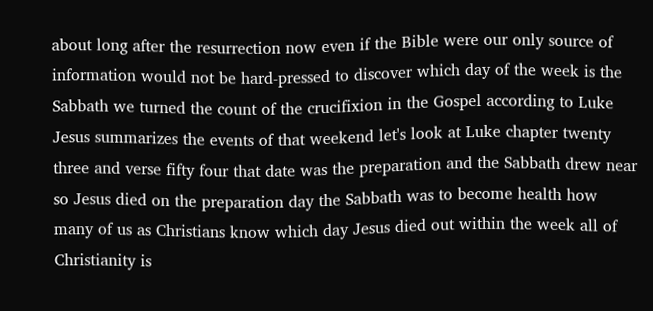about long after the resurrection now even if the Bible were our only source of information would not be hard-pressed to discover which day of the week is the Sabbath we turned the count of the crucifixion in the Gospel according to Luke Jesus summarizes the events of that weekend let's look at Luke chapter twenty three and verse fifty four that date was the preparation and the Sabbath drew near so Jesus died on the preparation day the Sabbath was to become health how many of us as Christians know which day Jesus died out within the week all of Christianity is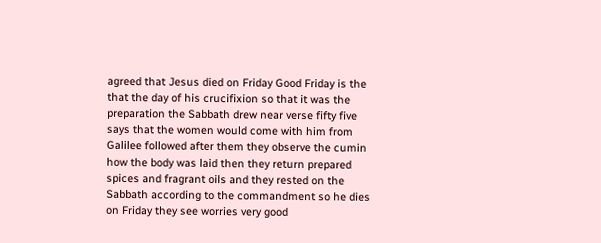agreed that Jesus died on Friday Good Friday is the that the day of his crucifixion so that it was the preparation the Sabbath drew near verse fifty five says that the women would come with him from Galilee followed after them they observe the cumin how the body was laid then they return prepared spices and fragrant oils and they rested on the Sabbath according to the commandment so he dies on Friday they see worries very good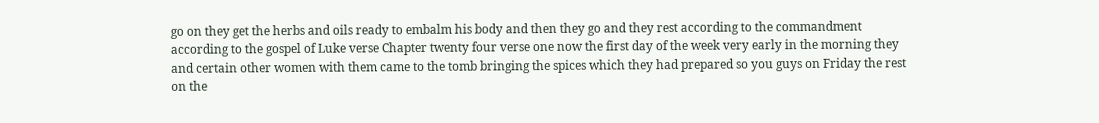go on they get the herbs and oils ready to embalm his body and then they go and they rest according to the commandment according to the gospel of Luke verse Chapter twenty four verse one now the first day of the week very early in the morning they and certain other women with them came to the tomb bringing the spices which they had prepared so you guys on Friday the rest on the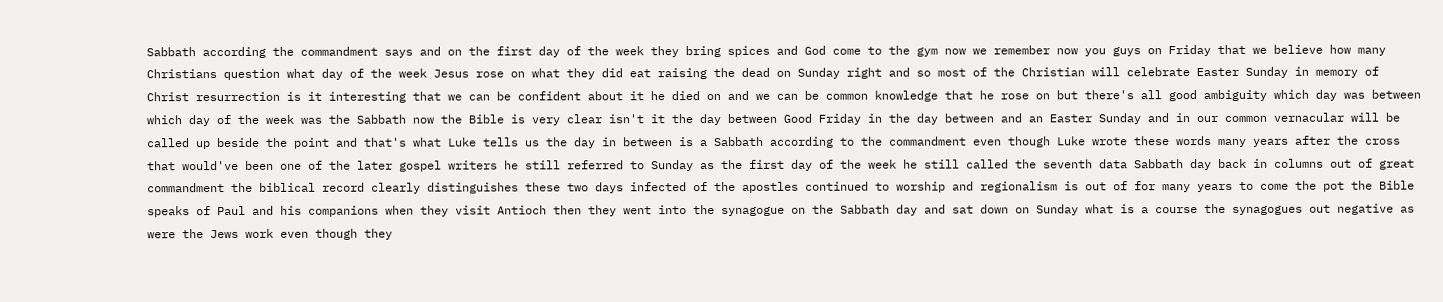Sabbath according the commandment says and on the first day of the week they bring spices and God come to the gym now we remember now you guys on Friday that we believe how many Christians question what day of the week Jesus rose on what they did eat raising the dead on Sunday right and so most of the Christian will celebrate Easter Sunday in memory of Christ resurrection is it interesting that we can be confident about it he died on and we can be common knowledge that he rose on but there's all good ambiguity which day was between which day of the week was the Sabbath now the Bible is very clear isn't it the day between Good Friday in the day between and an Easter Sunday and in our common vernacular will be called up beside the point and that's what Luke tells us the day in between is a Sabbath according to the commandment even though Luke wrote these words many years after the cross that would've been one of the later gospel writers he still referred to Sunday as the first day of the week he still called the seventh data Sabbath day back in columns out of great commandment the biblical record clearly distinguishes these two days infected of the apostles continued to worship and regionalism is out of for many years to come the pot the Bible speaks of Paul and his companions when they visit Antioch then they went into the synagogue on the Sabbath day and sat down on Sunday what is a course the synagogues out negative as were the Jews work even though they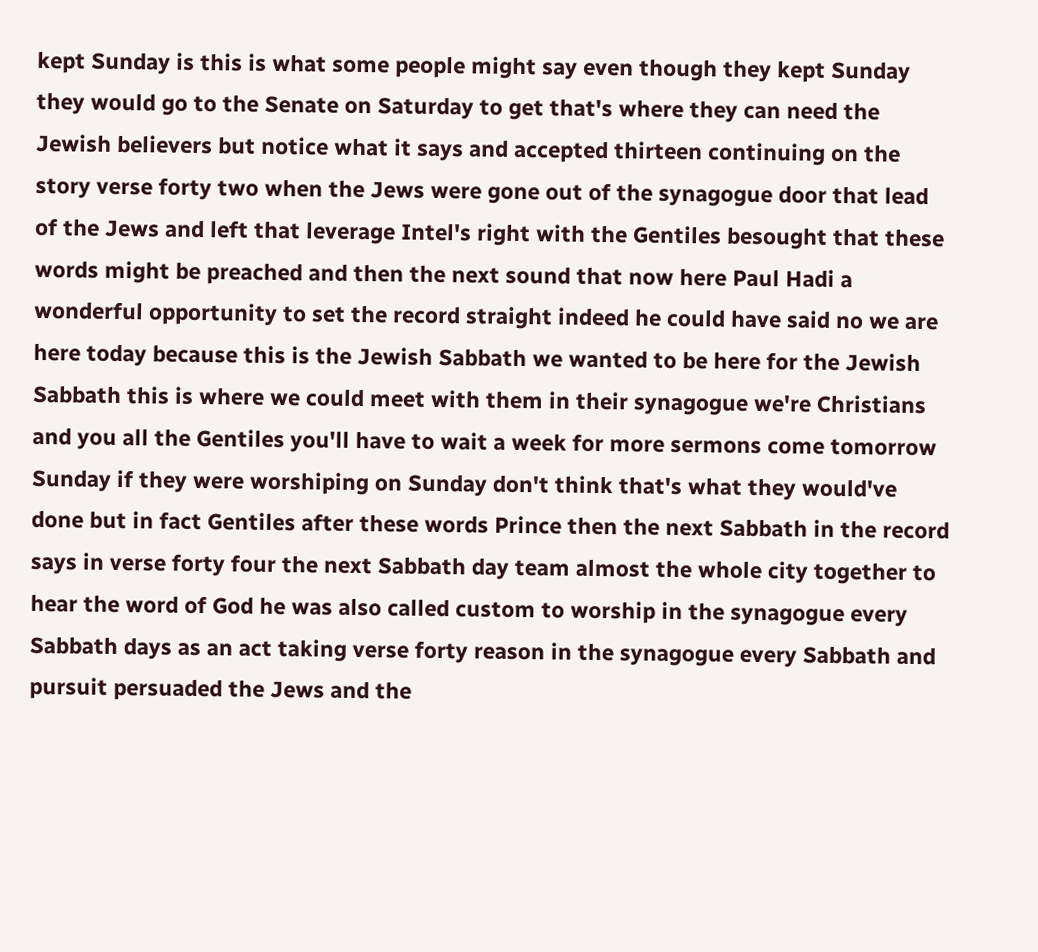kept Sunday is this is what some people might say even though they kept Sunday they would go to the Senate on Saturday to get that's where they can need the Jewish believers but notice what it says and accepted thirteen continuing on the story verse forty two when the Jews were gone out of the synagogue door that lead of the Jews and left that leverage Intel's right with the Gentiles besought that these words might be preached and then the next sound that now here Paul Hadi a wonderful opportunity to set the record straight indeed he could have said no we are here today because this is the Jewish Sabbath we wanted to be here for the Jewish Sabbath this is where we could meet with them in their synagogue we're Christians and you all the Gentiles you'll have to wait a week for more sermons come tomorrow Sunday if they were worshiping on Sunday don't think that's what they would've done but in fact Gentiles after these words Prince then the next Sabbath in the record says in verse forty four the next Sabbath day team almost the whole city together to hear the word of God he was also called custom to worship in the synagogue every Sabbath days as an act taking verse forty reason in the synagogue every Sabbath and pursuit persuaded the Jews and the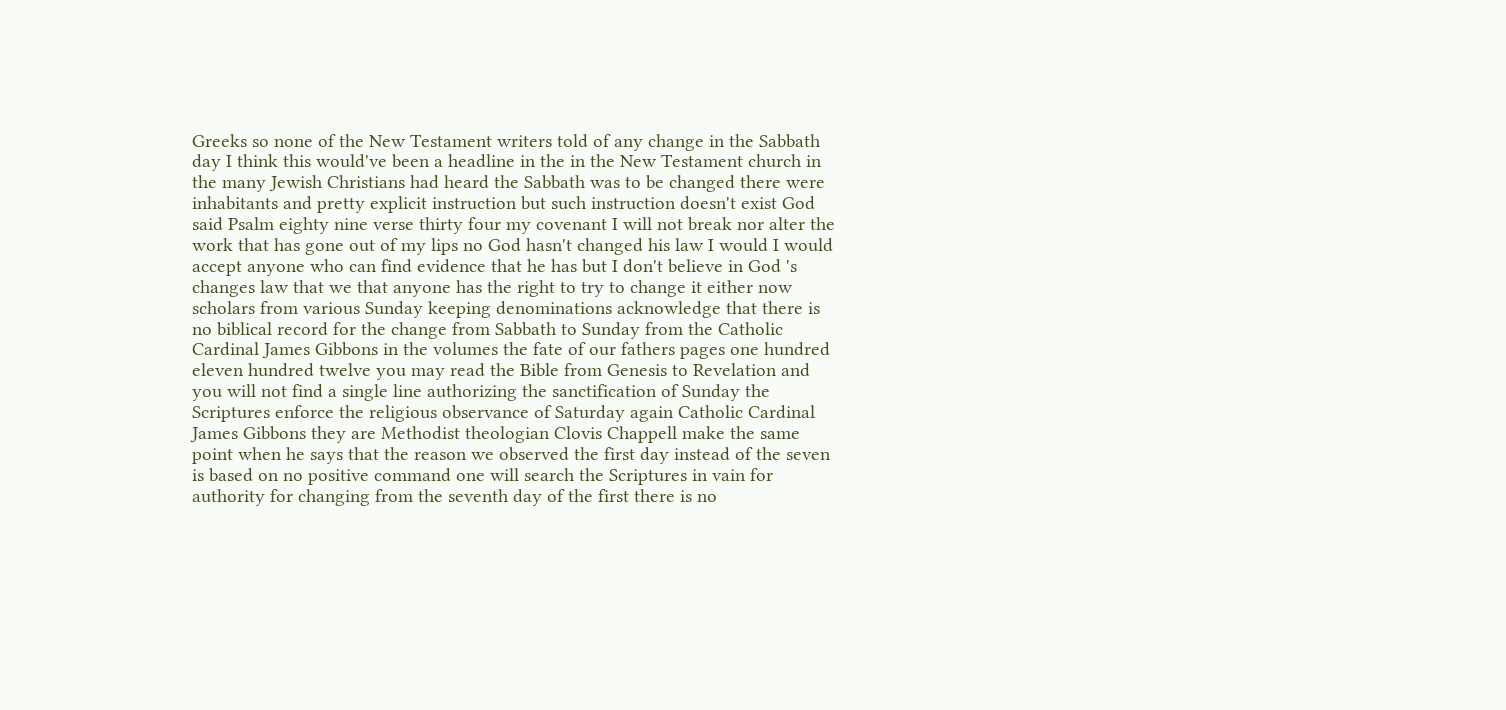Greeks so none of the New Testament writers told of any change in the Sabbath day I think this would've been a headline in the in the New Testament church in the many Jewish Christians had heard the Sabbath was to be changed there were inhabitants and pretty explicit instruction but such instruction doesn't exist God said Psalm eighty nine verse thirty four my covenant I will not break nor alter the work that has gone out of my lips no God hasn't changed his law I would I would accept anyone who can find evidence that he has but I don't believe in God 's changes law that we that anyone has the right to try to change it either now scholars from various Sunday keeping denominations acknowledge that there is no biblical record for the change from Sabbath to Sunday from the Catholic Cardinal James Gibbons in the volumes the fate of our fathers pages one hundred eleven hundred twelve you may read the Bible from Genesis to Revelation and you will not find a single line authorizing the sanctification of Sunday the Scriptures enforce the religious observance of Saturday again Catholic Cardinal James Gibbons they are Methodist theologian Clovis Chappell make the same point when he says that the reason we observed the first day instead of the seven is based on no positive command one will search the Scriptures in vain for authority for changing from the seventh day of the first there is no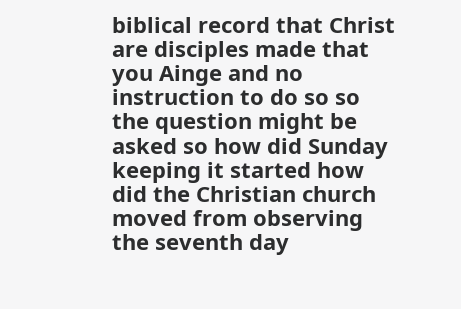biblical record that Christ are disciples made that you Ainge and no instruction to do so so the question might be asked so how did Sunday keeping it started how did the Christian church moved from observing the seventh day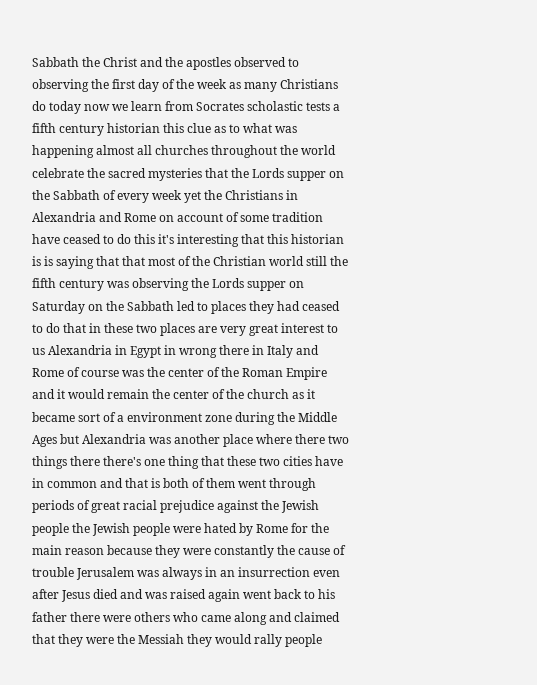Sabbath the Christ and the apostles observed to observing the first day of the week as many Christians do today now we learn from Socrates scholastic tests a fifth century historian this clue as to what was happening almost all churches throughout the world celebrate the sacred mysteries that the Lords supper on the Sabbath of every week yet the Christians in Alexandria and Rome on account of some tradition have ceased to do this it's interesting that this historian is is saying that that most of the Christian world still the fifth century was observing the Lords supper on Saturday on the Sabbath led to places they had ceased to do that in these two places are very great interest to us Alexandria in Egypt in wrong there in Italy and Rome of course was the center of the Roman Empire and it would remain the center of the church as it became sort of a environment zone during the Middle Ages but Alexandria was another place where there two things there there's one thing that these two cities have in common and that is both of them went through periods of great racial prejudice against the Jewish people the Jewish people were hated by Rome for the main reason because they were constantly the cause of trouble Jerusalem was always in an insurrection even after Jesus died and was raised again went back to his father there were others who came along and claimed that they were the Messiah they would rally people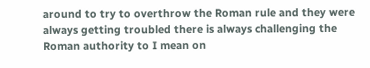around to try to overthrow the Roman rule and they were always getting troubled there is always challenging the Roman authority to I mean on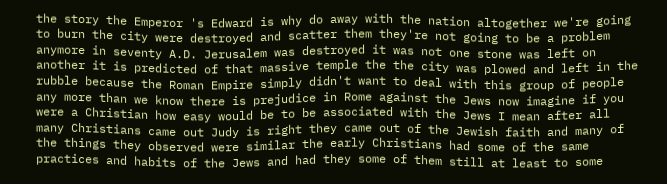the story the Emperor 's Edward is why do away with the nation altogether we're going to burn the city were destroyed and scatter them they're not going to be a problem anymore in seventy A.D. Jerusalem was destroyed it was not one stone was left on another it is predicted of that massive temple the the city was plowed and left in the rubble because the Roman Empire simply didn't want to deal with this group of people any more than we know there is prejudice in Rome against the Jews now imagine if you were a Christian how easy would be to be associated with the Jews I mean after all many Christians came out Judy is right they came out of the Jewish faith and many of the things they observed were similar the early Christians had some of the same practices and habits of the Jews and had they some of them still at least to some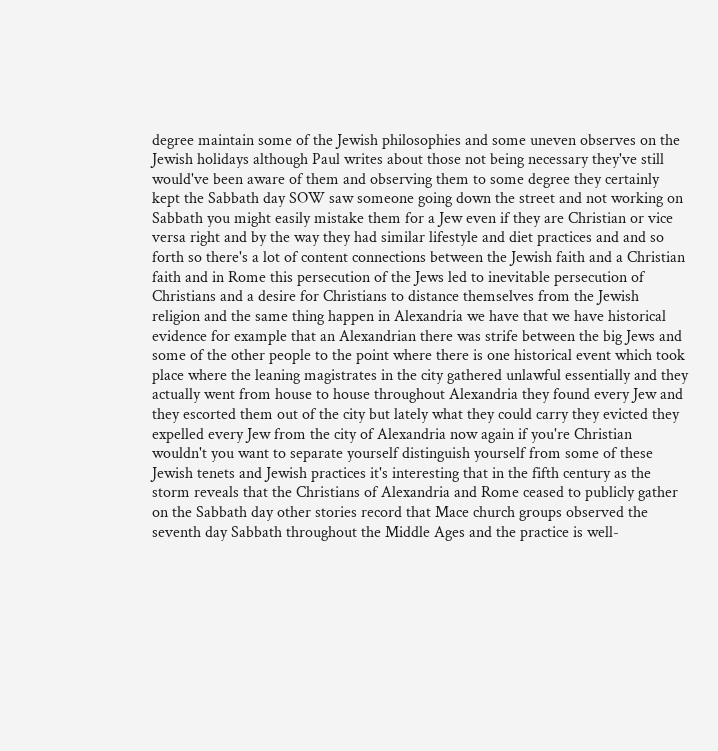degree maintain some of the Jewish philosophies and some uneven observes on the Jewish holidays although Paul writes about those not being necessary they've still would've been aware of them and observing them to some degree they certainly kept the Sabbath day SOW saw someone going down the street and not working on Sabbath you might easily mistake them for a Jew even if they are Christian or vice versa right and by the way they had similar lifestyle and diet practices and and so forth so there's a lot of content connections between the Jewish faith and a Christian faith and in Rome this persecution of the Jews led to inevitable persecution of Christians and a desire for Christians to distance themselves from the Jewish religion and the same thing happen in Alexandria we have that we have historical evidence for example that an Alexandrian there was strife between the big Jews and some of the other people to the point where there is one historical event which took place where the leaning magistrates in the city gathered unlawful essentially and they actually went from house to house throughout Alexandria they found every Jew and they escorted them out of the city but lately what they could carry they evicted they expelled every Jew from the city of Alexandria now again if you're Christian wouldn't you want to separate yourself distinguish yourself from some of these Jewish tenets and Jewish practices it's interesting that in the fifth century as the storm reveals that the Christians of Alexandria and Rome ceased to publicly gather on the Sabbath day other stories record that Mace church groups observed the seventh day Sabbath throughout the Middle Ages and the practice is well-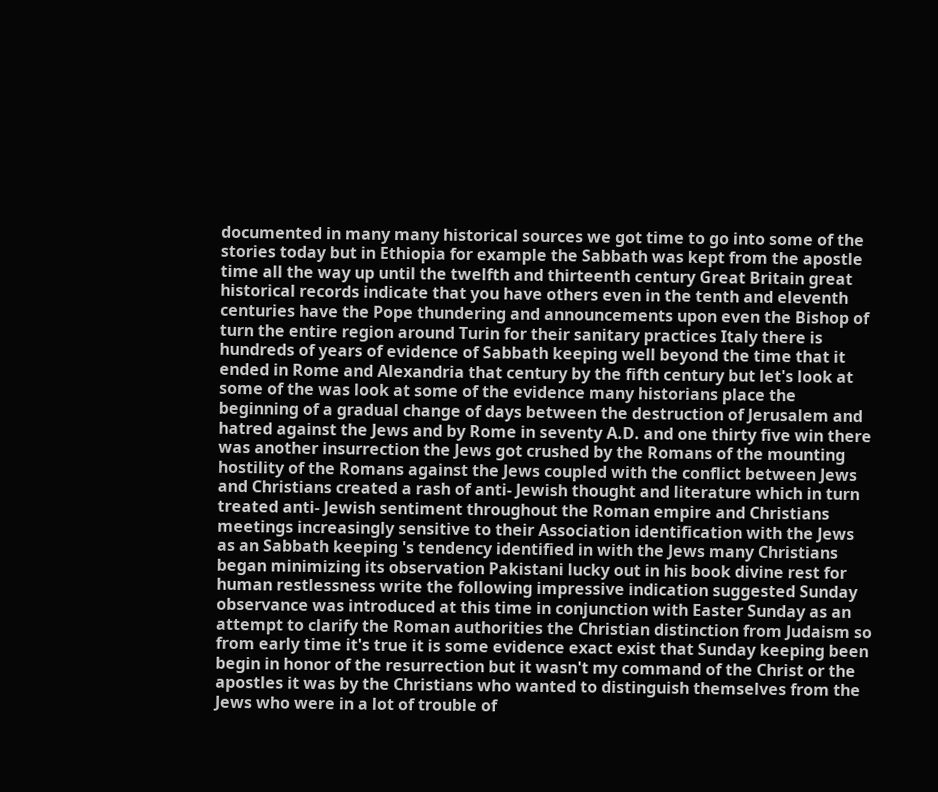documented in many many historical sources we got time to go into some of the stories today but in Ethiopia for example the Sabbath was kept from the apostle time all the way up until the twelfth and thirteenth century Great Britain great historical records indicate that you have others even in the tenth and eleventh centuries have the Pope thundering and announcements upon even the Bishop of turn the entire region around Turin for their sanitary practices Italy there is hundreds of years of evidence of Sabbath keeping well beyond the time that it ended in Rome and Alexandria that century by the fifth century but let's look at some of the was look at some of the evidence many historians place the beginning of a gradual change of days between the destruction of Jerusalem and hatred against the Jews and by Rome in seventy A.D. and one thirty five win there was another insurrection the Jews got crushed by the Romans of the mounting hostility of the Romans against the Jews coupled with the conflict between Jews and Christians created a rash of anti- Jewish thought and literature which in turn treated anti- Jewish sentiment throughout the Roman empire and Christians meetings increasingly sensitive to their Association identification with the Jews as an Sabbath keeping 's tendency identified in with the Jews many Christians began minimizing its observation Pakistani lucky out in his book divine rest for human restlessness write the following impressive indication suggested Sunday observance was introduced at this time in conjunction with Easter Sunday as an attempt to clarify the Roman authorities the Christian distinction from Judaism so from early time it's true it is some evidence exact exist that Sunday keeping been begin in honor of the resurrection but it wasn't my command of the Christ or the apostles it was by the Christians who wanted to distinguish themselves from the Jews who were in a lot of trouble of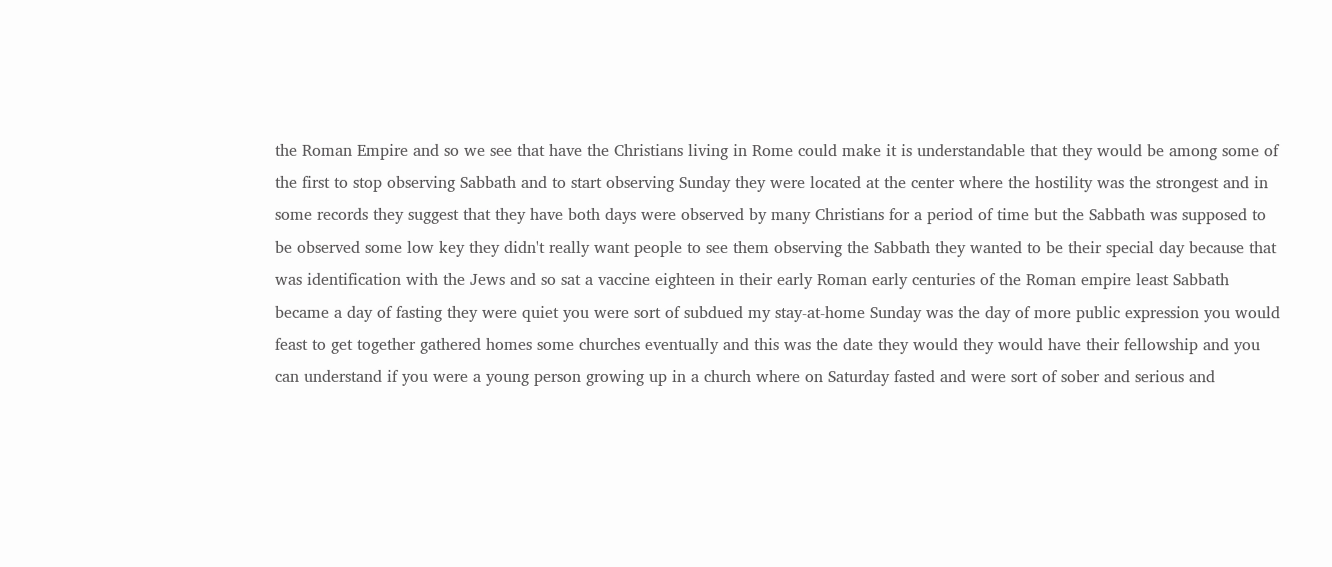the Roman Empire and so we see that have the Christians living in Rome could make it is understandable that they would be among some of the first to stop observing Sabbath and to start observing Sunday they were located at the center where the hostility was the strongest and in some records they suggest that they have both days were observed by many Christians for a period of time but the Sabbath was supposed to be observed some low key they didn't really want people to see them observing the Sabbath they wanted to be their special day because that was identification with the Jews and so sat a vaccine eighteen in their early Roman early centuries of the Roman empire least Sabbath became a day of fasting they were quiet you were sort of subdued my stay-at-home Sunday was the day of more public expression you would feast to get together gathered homes some churches eventually and this was the date they would they would have their fellowship and you can understand if you were a young person growing up in a church where on Saturday fasted and were sort of sober and serious and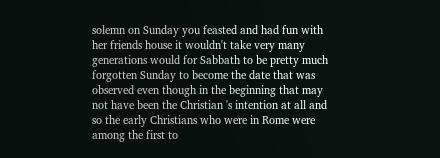solemn on Sunday you feasted and had fun with her friends house it wouldn't take very many generations would for Sabbath to be pretty much forgotten Sunday to become the date that was observed even though in the beginning that may not have been the Christian 's intention at all and so the early Christians who were in Rome were among the first to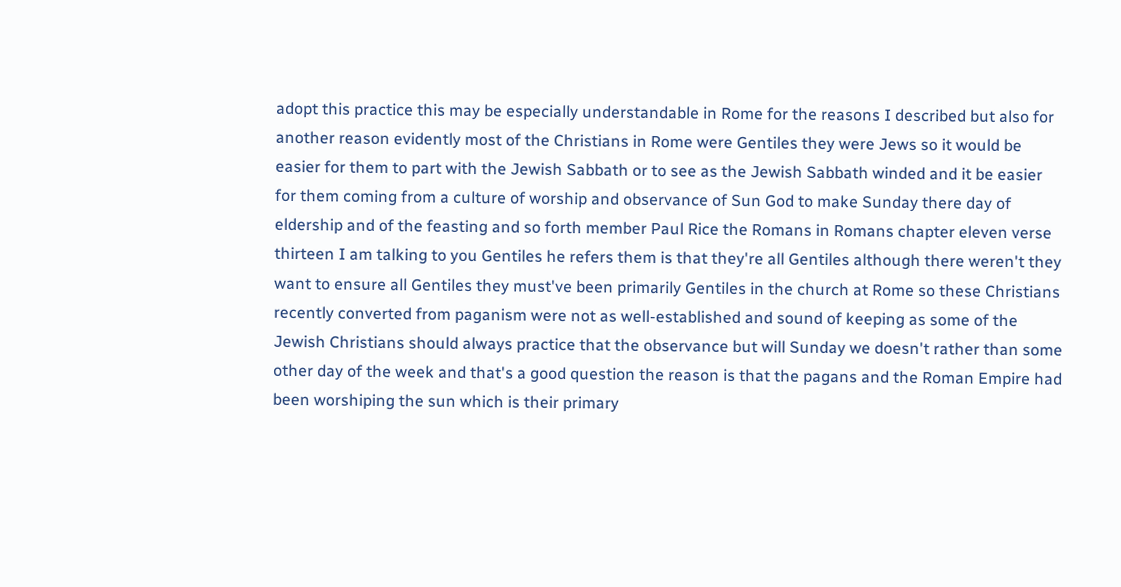adopt this practice this may be especially understandable in Rome for the reasons I described but also for another reason evidently most of the Christians in Rome were Gentiles they were Jews so it would be easier for them to part with the Jewish Sabbath or to see as the Jewish Sabbath winded and it be easier for them coming from a culture of worship and observance of Sun God to make Sunday there day of eldership and of the feasting and so forth member Paul Rice the Romans in Romans chapter eleven verse thirteen I am talking to you Gentiles he refers them is that they're all Gentiles although there weren't they want to ensure all Gentiles they must've been primarily Gentiles in the church at Rome so these Christians recently converted from paganism were not as well-established and sound of keeping as some of the Jewish Christians should always practice that the observance but will Sunday we doesn't rather than some other day of the week and that's a good question the reason is that the pagans and the Roman Empire had been worshiping the sun which is their primary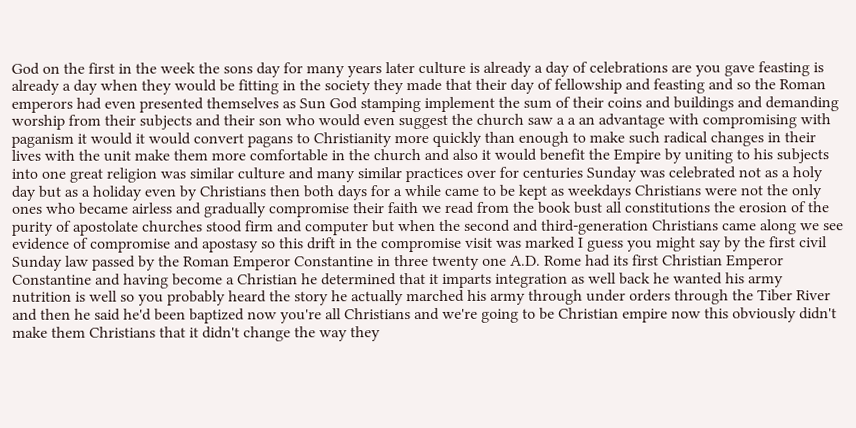God on the first in the week the sons day for many years later culture is already a day of celebrations are you gave feasting is already a day when they would be fitting in the society they made that their day of fellowship and feasting and so the Roman emperors had even presented themselves as Sun God stamping implement the sum of their coins and buildings and demanding worship from their subjects and their son who would even suggest the church saw a a an advantage with compromising with paganism it would it would convert pagans to Christianity more quickly than enough to make such radical changes in their lives with the unit make them more comfortable in the church and also it would benefit the Empire by uniting to his subjects into one great religion was similar culture and many similar practices over for centuries Sunday was celebrated not as a holy day but as a holiday even by Christians then both days for a while came to be kept as weekdays Christians were not the only ones who became airless and gradually compromise their faith we read from the book bust all constitutions the erosion of the purity of apostolate churches stood firm and computer but when the second and third-generation Christians came along we see evidence of compromise and apostasy so this drift in the compromise visit was marked I guess you might say by the first civil Sunday law passed by the Roman Emperor Constantine in three twenty one A.D. Rome had its first Christian Emperor Constantine and having become a Christian he determined that it imparts integration as well back he wanted his army nutrition is well so you probably heard the story he actually marched his army through under orders through the Tiber River and then he said he'd been baptized now you're all Christians and we're going to be Christian empire now this obviously didn't make them Christians that it didn't change the way they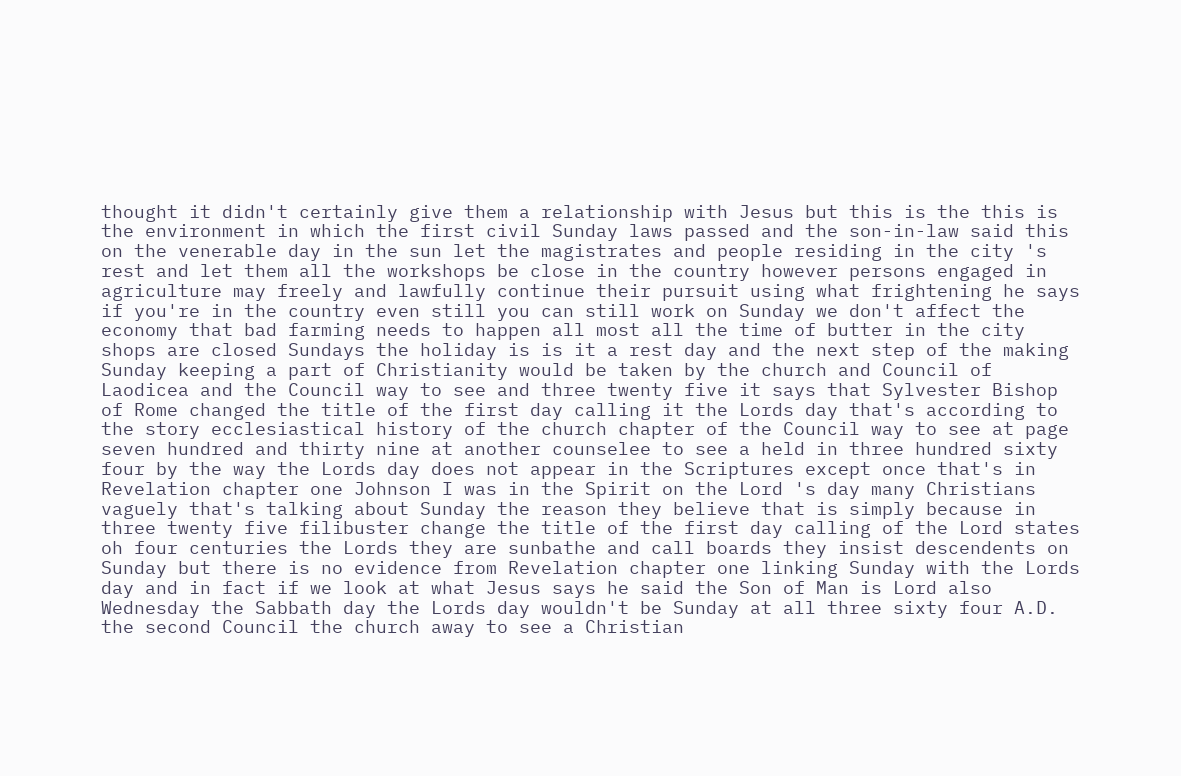thought it didn't certainly give them a relationship with Jesus but this is the this is the environment in which the first civil Sunday laws passed and the son-in-law said this on the venerable day in the sun let the magistrates and people residing in the city 's rest and let them all the workshops be close in the country however persons engaged in agriculture may freely and lawfully continue their pursuit using what frightening he says if you're in the country even still you can still work on Sunday we don't affect the economy that bad farming needs to happen all most all the time of butter in the city shops are closed Sundays the holiday is is it a rest day and the next step of the making Sunday keeping a part of Christianity would be taken by the church and Council of Laodicea and the Council way to see and three twenty five it says that Sylvester Bishop of Rome changed the title of the first day calling it the Lords day that's according to the story ecclesiastical history of the church chapter of the Council way to see at page seven hundred and thirty nine at another counselee to see a held in three hundred sixty four by the way the Lords day does not appear in the Scriptures except once that's in Revelation chapter one Johnson I was in the Spirit on the Lord 's day many Christians vaguely that's talking about Sunday the reason they believe that is simply because in three twenty five filibuster change the title of the first day calling of the Lord states oh four centuries the Lords they are sunbathe and call boards they insist descendents on Sunday but there is no evidence from Revelation chapter one linking Sunday with the Lords day and in fact if we look at what Jesus says he said the Son of Man is Lord also Wednesday the Sabbath day the Lords day wouldn't be Sunday at all three sixty four A.D. the second Council the church away to see a Christian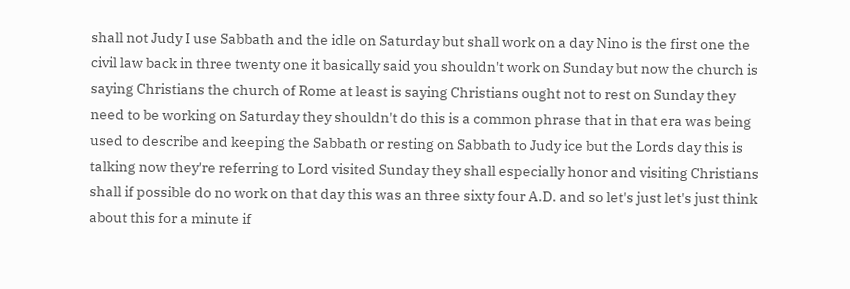shall not Judy I use Sabbath and the idle on Saturday but shall work on a day Nino is the first one the civil law back in three twenty one it basically said you shouldn't work on Sunday but now the church is saying Christians the church of Rome at least is saying Christians ought not to rest on Sunday they need to be working on Saturday they shouldn't do this is a common phrase that in that era was being used to describe and keeping the Sabbath or resting on Sabbath to Judy ice but the Lords day this is talking now they're referring to Lord visited Sunday they shall especially honor and visiting Christians shall if possible do no work on that day this was an three sixty four A.D. and so let's just let's just think about this for a minute if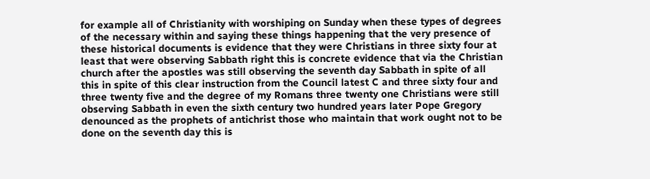for example all of Christianity with worshiping on Sunday when these types of degrees of the necessary within and saying these things happening that the very presence of these historical documents is evidence that they were Christians in three sixty four at least that were observing Sabbath right this is concrete evidence that via the Christian church after the apostles was still observing the seventh day Sabbath in spite of all this in spite of this clear instruction from the Council latest C and three sixty four and three twenty five and the degree of my Romans three twenty one Christians were still observing Sabbath in even the sixth century two hundred years later Pope Gregory denounced as the prophets of antichrist those who maintain that work ought not to be done on the seventh day this is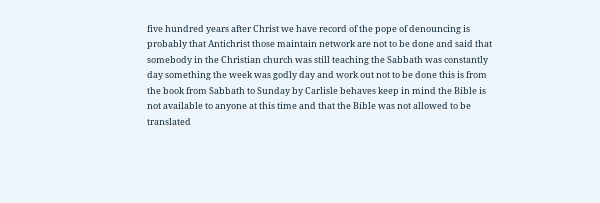five hundred years after Christ we have record of the pope of denouncing is probably that Antichrist those maintain network are not to be done and said that somebody in the Christian church was still teaching the Sabbath was constantly day something the week was godly day and work out not to be done this is from the book from Sabbath to Sunday by Carlisle behaves keep in mind the Bible is not available to anyone at this time and that the Bible was not allowed to be translated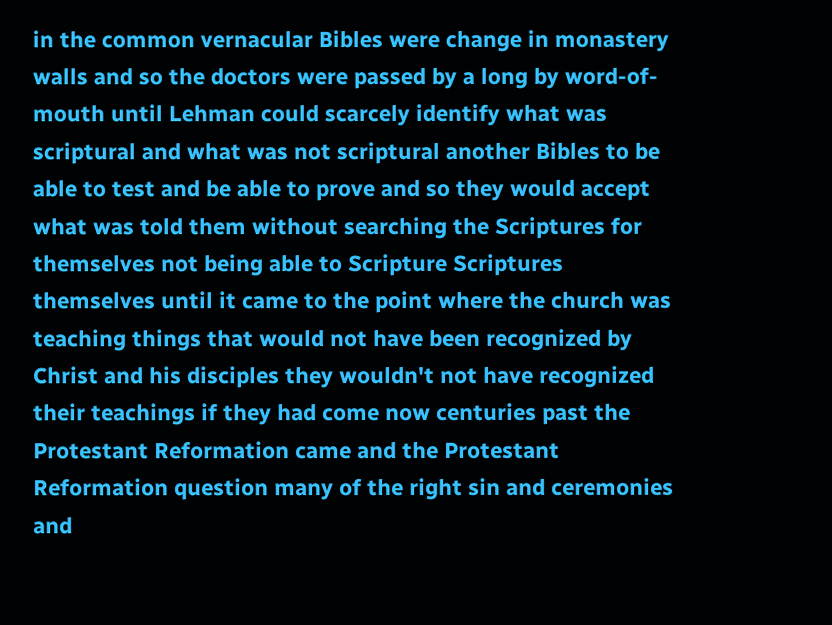in the common vernacular Bibles were change in monastery walls and so the doctors were passed by a long by word-of-mouth until Lehman could scarcely identify what was scriptural and what was not scriptural another Bibles to be able to test and be able to prove and so they would accept what was told them without searching the Scriptures for themselves not being able to Scripture Scriptures themselves until it came to the point where the church was teaching things that would not have been recognized by Christ and his disciples they wouldn't not have recognized their teachings if they had come now centuries past the Protestant Reformation came and the Protestant Reformation question many of the right sin and ceremonies and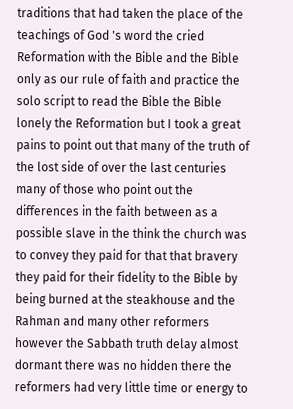traditions that had taken the place of the teachings of God 's word the cried Reformation with the Bible and the Bible only as our rule of faith and practice the solo script to read the Bible the Bible lonely the Reformation but I took a great pains to point out that many of the truth of the lost side of over the last centuries many of those who point out the differences in the faith between as a possible slave in the think the church was to convey they paid for that that bravery they paid for their fidelity to the Bible by being burned at the steakhouse and the Rahman and many other reformers however the Sabbath truth delay almost dormant there was no hidden there the reformers had very little time or energy to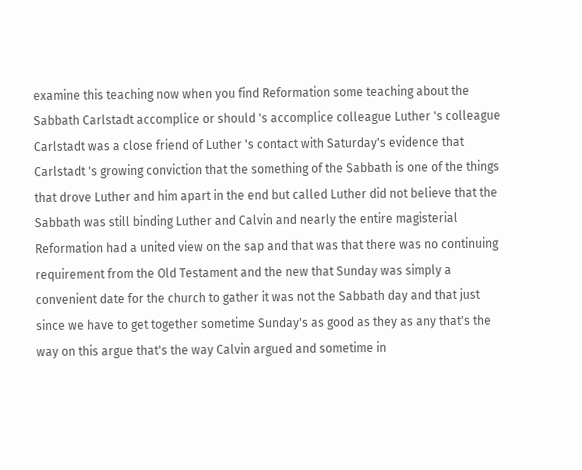examine this teaching now when you find Reformation some teaching about the Sabbath Carlstadt accomplice or should 's accomplice colleague Luther 's colleague Carlstadt was a close friend of Luther 's contact with Saturday's evidence that Carlstadt 's growing conviction that the something of the Sabbath is one of the things that drove Luther and him apart in the end but called Luther did not believe that the Sabbath was still binding Luther and Calvin and nearly the entire magisterial Reformation had a united view on the sap and that was that there was no continuing requirement from the Old Testament and the new that Sunday was simply a convenient date for the church to gather it was not the Sabbath day and that just since we have to get together sometime Sunday's as good as they as any that's the way on this argue that's the way Calvin argued and sometime in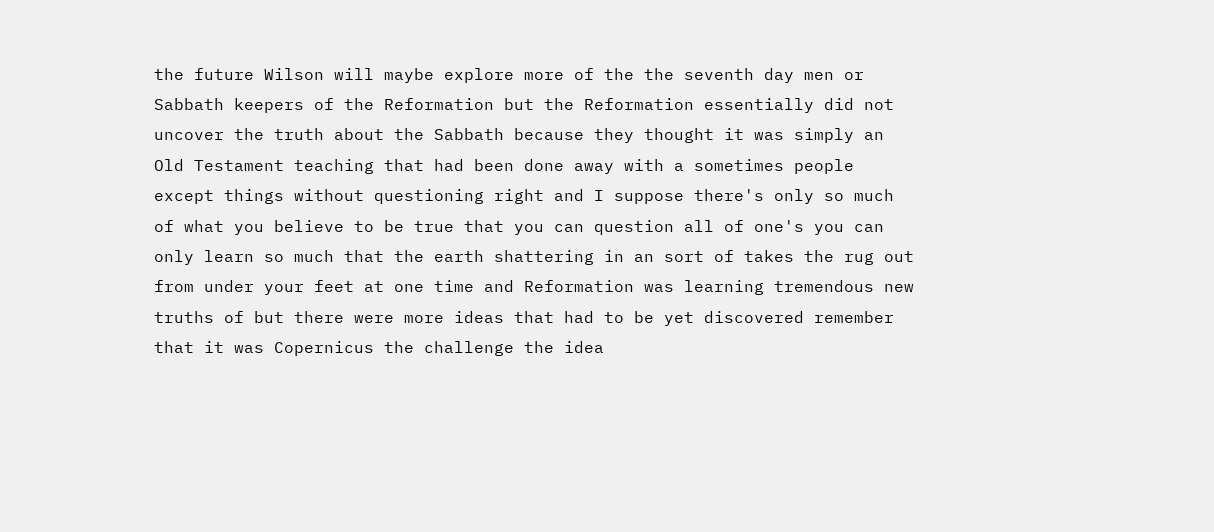the future Wilson will maybe explore more of the the seventh day men or Sabbath keepers of the Reformation but the Reformation essentially did not uncover the truth about the Sabbath because they thought it was simply an Old Testament teaching that had been done away with a sometimes people except things without questioning right and I suppose there's only so much of what you believe to be true that you can question all of one's you can only learn so much that the earth shattering in an sort of takes the rug out from under your feet at one time and Reformation was learning tremendous new truths of but there were more ideas that had to be yet discovered remember that it was Copernicus the challenge the idea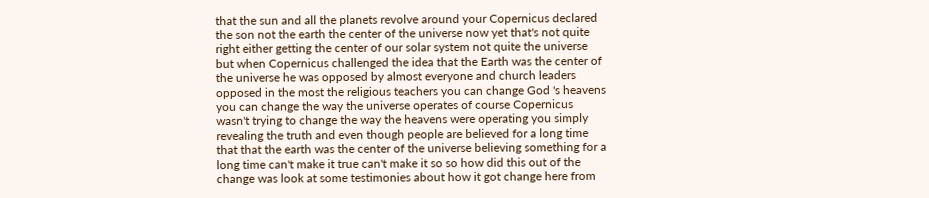that the sun and all the planets revolve around your Copernicus declared the son not the earth the center of the universe now yet that's not quite right either getting the center of our solar system not quite the universe but when Copernicus challenged the idea that the Earth was the center of the universe he was opposed by almost everyone and church leaders opposed in the most the religious teachers you can change God 's heavens you can change the way the universe operates of course Copernicus wasn't trying to change the way the heavens were operating you simply revealing the truth and even though people are believed for a long time that that the earth was the center of the universe believing something for a long time can't make it true can't make it so so how did this out of the change was look at some testimonies about how it got change here from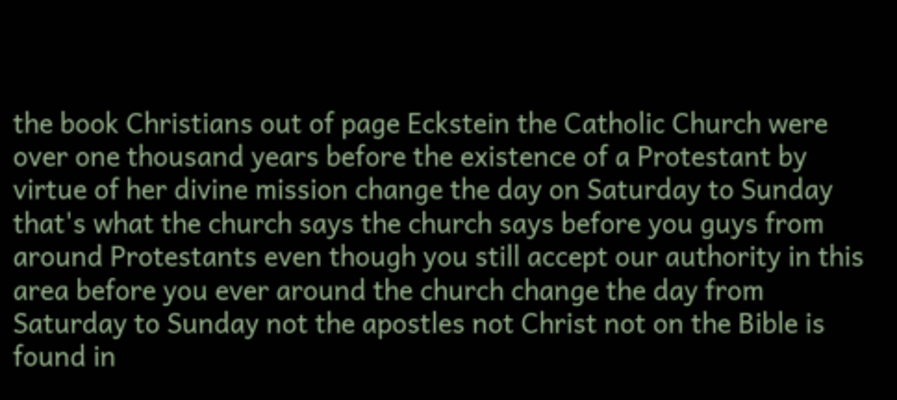the book Christians out of page Eckstein the Catholic Church were over one thousand years before the existence of a Protestant by virtue of her divine mission change the day on Saturday to Sunday that's what the church says the church says before you guys from around Protestants even though you still accept our authority in this area before you ever around the church change the day from Saturday to Sunday not the apostles not Christ not on the Bible is found in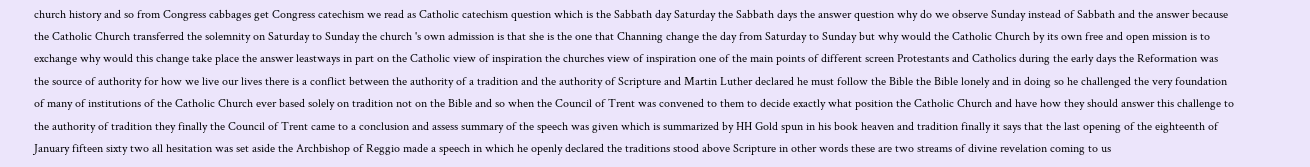church history and so from Congress cabbages get Congress catechism we read as Catholic catechism question which is the Sabbath day Saturday the Sabbath days the answer question why do we observe Sunday instead of Sabbath and the answer because the Catholic Church transferred the solemnity on Saturday to Sunday the church 's own admission is that she is the one that Channing change the day from Saturday to Sunday but why would the Catholic Church by its own free and open mission is to exchange why would this change take place the answer leastways in part on the Catholic view of inspiration the churches view of inspiration one of the main points of different screen Protestants and Catholics during the early days the Reformation was the source of authority for how we live our lives there is a conflict between the authority of a tradition and the authority of Scripture and Martin Luther declared he must follow the Bible the Bible lonely and in doing so he challenged the very foundation of many of institutions of the Catholic Church ever based solely on tradition not on the Bible and so when the Council of Trent was convened to them to decide exactly what position the Catholic Church and have how they should answer this challenge to the authority of tradition they finally the Council of Trent came to a conclusion and assess summary of the speech was given which is summarized by HH Gold spun in his book heaven and tradition finally it says that the last opening of the eighteenth of January fifteen sixty two all hesitation was set aside the Archbishop of Reggio made a speech in which he openly declared the traditions stood above Scripture in other words these are two streams of divine revelation coming to us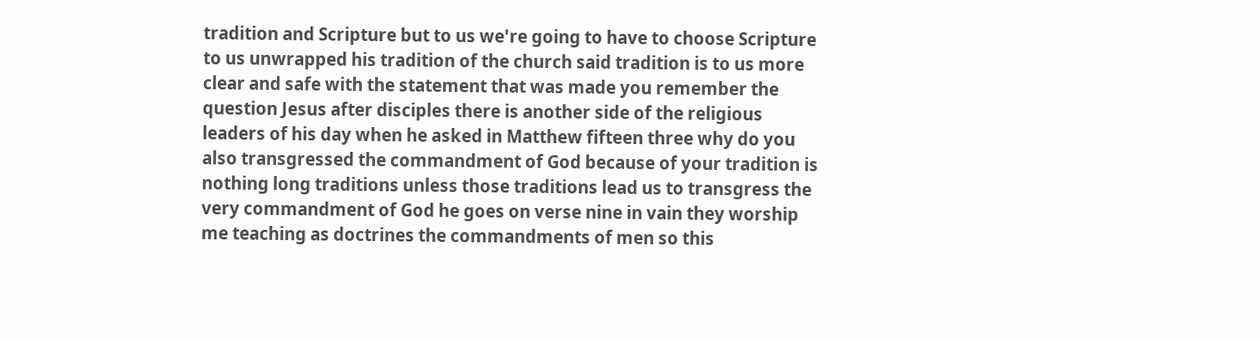tradition and Scripture but to us we're going to have to choose Scripture to us unwrapped his tradition of the church said tradition is to us more clear and safe with the statement that was made you remember the question Jesus after disciples there is another side of the religious leaders of his day when he asked in Matthew fifteen three why do you also transgressed the commandment of God because of your tradition is nothing long traditions unless those traditions lead us to transgress the very commandment of God he goes on verse nine in vain they worship me teaching as doctrines the commandments of men so this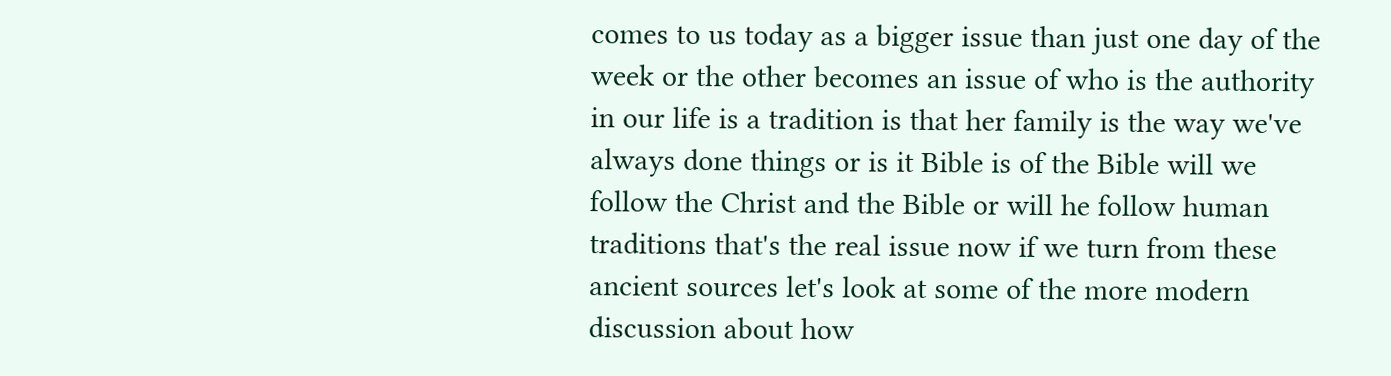comes to us today as a bigger issue than just one day of the week or the other becomes an issue of who is the authority in our life is a tradition is that her family is the way we've always done things or is it Bible is of the Bible will we follow the Christ and the Bible or will he follow human traditions that's the real issue now if we turn from these ancient sources let's look at some of the more modern discussion about how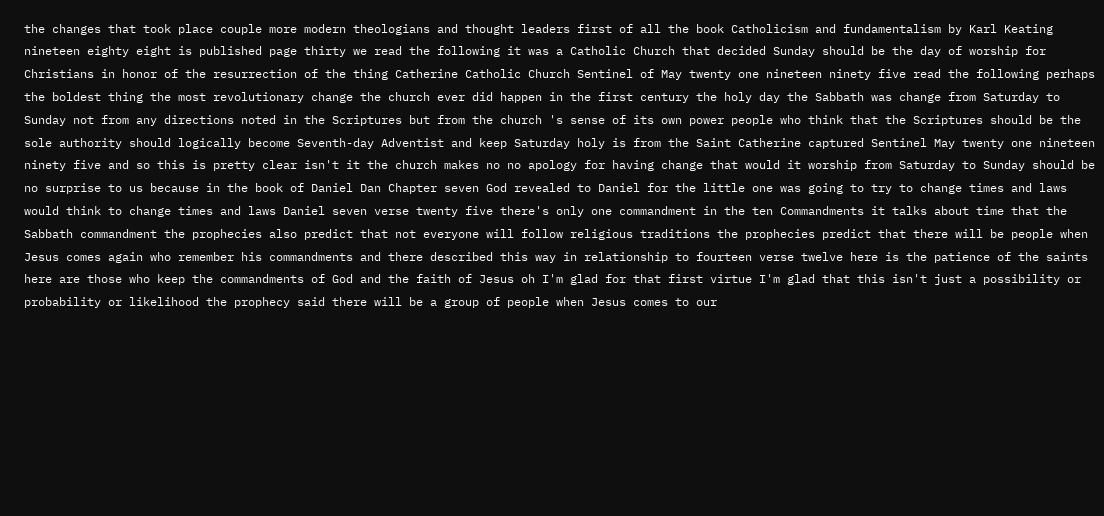the changes that took place couple more modern theologians and thought leaders first of all the book Catholicism and fundamentalism by Karl Keating nineteen eighty eight is published page thirty we read the following it was a Catholic Church that decided Sunday should be the day of worship for Christians in honor of the resurrection of the thing Catherine Catholic Church Sentinel of May twenty one nineteen ninety five read the following perhaps the boldest thing the most revolutionary change the church ever did happen in the first century the holy day the Sabbath was change from Saturday to Sunday not from any directions noted in the Scriptures but from the church 's sense of its own power people who think that the Scriptures should be the sole authority should logically become Seventh-day Adventist and keep Saturday holy is from the Saint Catherine captured Sentinel May twenty one nineteen ninety five and so this is pretty clear isn't it the church makes no no apology for having change that would it worship from Saturday to Sunday should be no surprise to us because in the book of Daniel Dan Chapter seven God revealed to Daniel for the little one was going to try to change times and laws would think to change times and laws Daniel seven verse twenty five there's only one commandment in the ten Commandments it talks about time that the Sabbath commandment the prophecies also predict that not everyone will follow religious traditions the prophecies predict that there will be people when Jesus comes again who remember his commandments and there described this way in relationship to fourteen verse twelve here is the patience of the saints here are those who keep the commandments of God and the faith of Jesus oh I'm glad for that first virtue I'm glad that this isn't just a possibility or probability or likelihood the prophecy said there will be a group of people when Jesus comes to our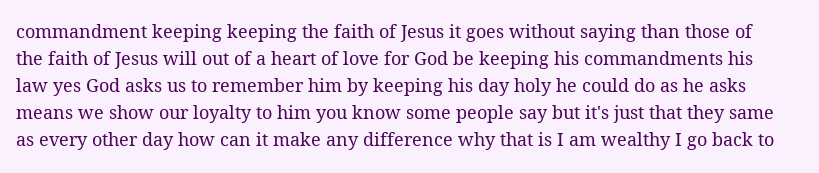commandment keeping keeping the faith of Jesus it goes without saying than those of the faith of Jesus will out of a heart of love for God be keeping his commandments his law yes God asks us to remember him by keeping his day holy he could do as he asks means we show our loyalty to him you know some people say but it's just that they same as every other day how can it make any difference why that is I am wealthy I go back to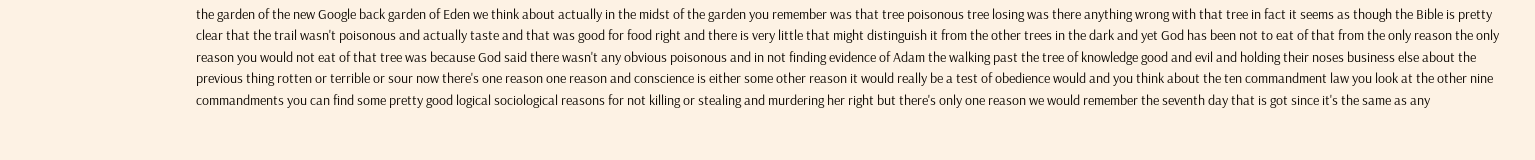the garden of the new Google back garden of Eden we think about actually in the midst of the garden you remember was that tree poisonous tree losing was there anything wrong with that tree in fact it seems as though the Bible is pretty clear that the trail wasn't poisonous and actually taste and that was good for food right and there is very little that might distinguish it from the other trees in the dark and yet God has been not to eat of that from the only reason the only reason you would not eat of that tree was because God said there wasn't any obvious poisonous and in not finding evidence of Adam the walking past the tree of knowledge good and evil and holding their noses business else about the previous thing rotten or terrible or sour now there's one reason one reason and conscience is either some other reason it would really be a test of obedience would and you think about the ten commandment law you look at the other nine commandments you can find some pretty good logical sociological reasons for not killing or stealing and murdering her right but there's only one reason we would remember the seventh day that is got since it's the same as any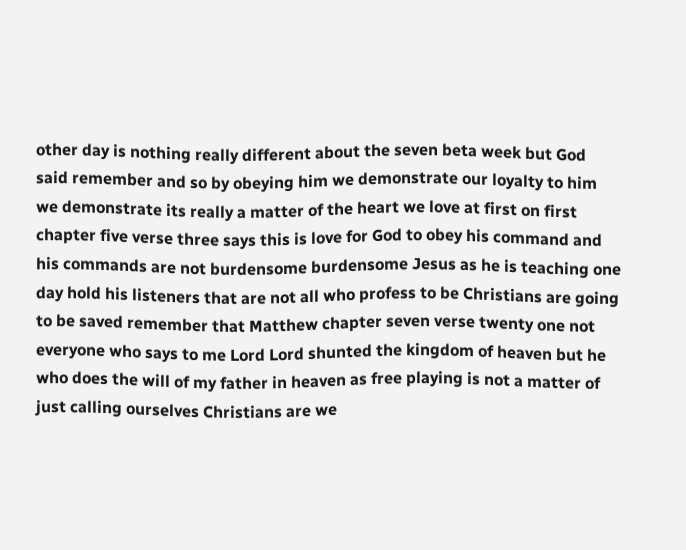other day is nothing really different about the seven beta week but God said remember and so by obeying him we demonstrate our loyalty to him we demonstrate its really a matter of the heart we love at first on first chapter five verse three says this is love for God to obey his command and his commands are not burdensome burdensome Jesus as he is teaching one day hold his listeners that are not all who profess to be Christians are going to be saved remember that Matthew chapter seven verse twenty one not everyone who says to me Lord Lord shunted the kingdom of heaven but he who does the will of my father in heaven as free playing is not a matter of just calling ourselves Christians are we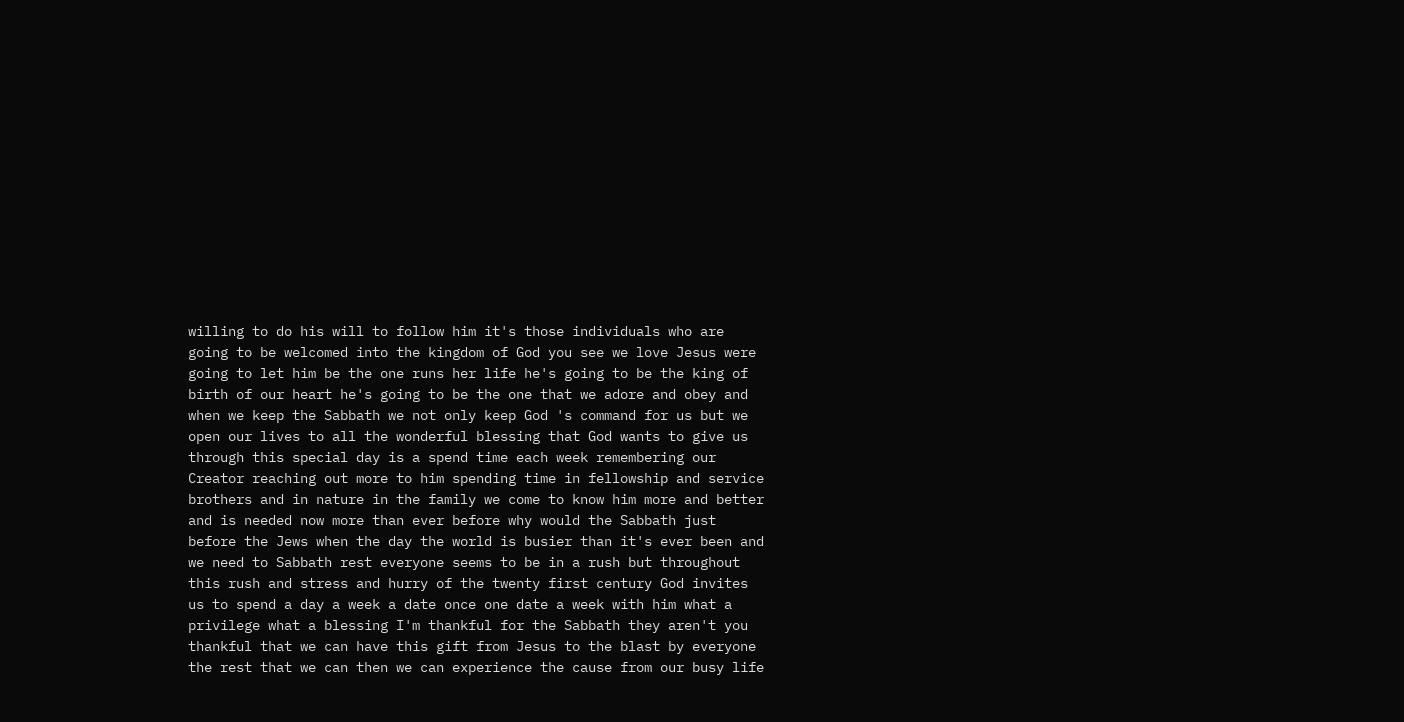willing to do his will to follow him it's those individuals who are going to be welcomed into the kingdom of God you see we love Jesus were going to let him be the one runs her life he's going to be the king of birth of our heart he's going to be the one that we adore and obey and when we keep the Sabbath we not only keep God 's command for us but we open our lives to all the wonderful blessing that God wants to give us through this special day is a spend time each week remembering our Creator reaching out more to him spending time in fellowship and service brothers and in nature in the family we come to know him more and better and is needed now more than ever before why would the Sabbath just before the Jews when the day the world is busier than it's ever been and we need to Sabbath rest everyone seems to be in a rush but throughout this rush and stress and hurry of the twenty first century God invites us to spend a day a week a date once one date a week with him what a privilege what a blessing I'm thankful for the Sabbath they aren't you thankful that we can have this gift from Jesus to the blast by everyone the rest that we can then we can experience the cause from our busy life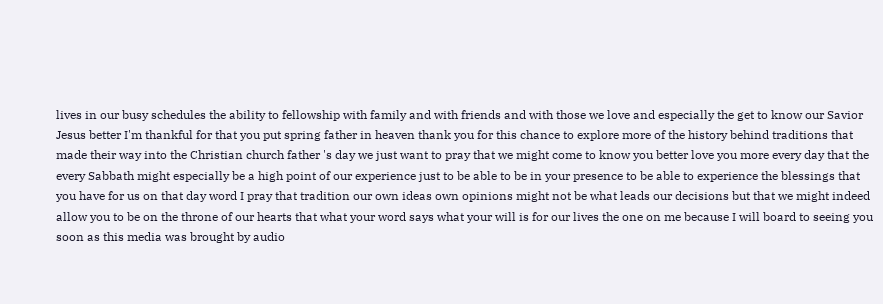lives in our busy schedules the ability to fellowship with family and with friends and with those we love and especially the get to know our Savior Jesus better I'm thankful for that you put spring father in heaven thank you for this chance to explore more of the history behind traditions that made their way into the Christian church father 's day we just want to pray that we might come to know you better love you more every day that the every Sabbath might especially be a high point of our experience just to be able to be in your presence to be able to experience the blessings that you have for us on that day word I pray that tradition our own ideas own opinions might not be what leads our decisions but that we might indeed allow you to be on the throne of our hearts that what your word says what your will is for our lives the one on me because I will board to seeing you soon as this media was brought by audio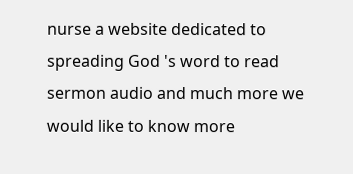nurse a website dedicated to spreading God 's word to read sermon audio and much more we would like to know more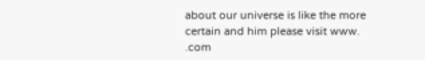about our universe is like the more certain and him please visit www. .com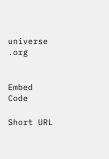universe .org


Embed Code

Short URL